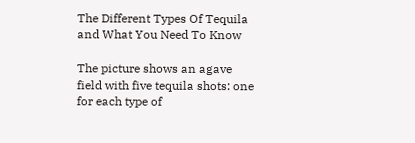The Different Types Of Tequila and What You Need To Know

The picture shows an agave field with five tequila shots: one for each type of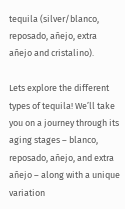tequila (silver/blanco, reposado, añejo, extra añejo and cristalino).

Lets explore the different types of tequila! We’ll take you on a journey through its aging stages – blanco, reposado, añejo, and extra añejo – along with a unique variation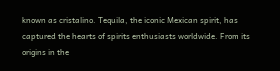known as cristalino. Tequila, the iconic Mexican spirit, has captured the hearts of spirits enthusiasts worldwide. From its origins in the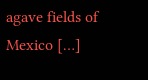agave fields of Mexico […]